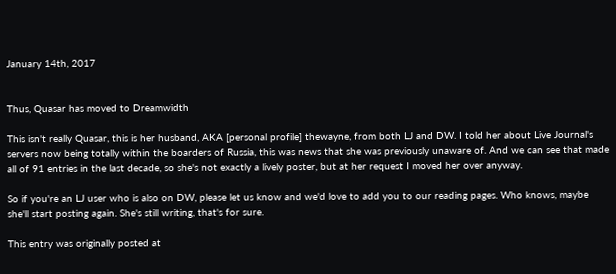January 14th, 2017


Thus, Quasar has moved to Dreamwidth

This isn't really Quasar, this is her husband, AKA [personal profile] thewayne, from both LJ and DW. I told her about Live Journal's servers now being totally within the boarders of Russia, this was news that she was previously unaware of. And we can see that made all of 91 entries in the last decade, so she's not exactly a lively poster, but at her request I moved her over anyway.

So if you're an LJ user who is also on DW, please let us know and we'd love to add you to our reading pages. Who knows, maybe she'll start posting again. She's still writing, that's for sure.

This entry was originally posted at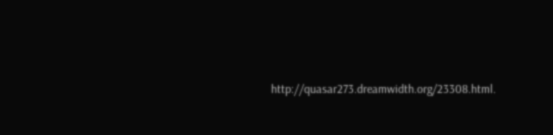http://quasar273.dreamwidth.org/23308.html.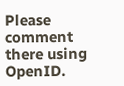Please comment there using OpenID.